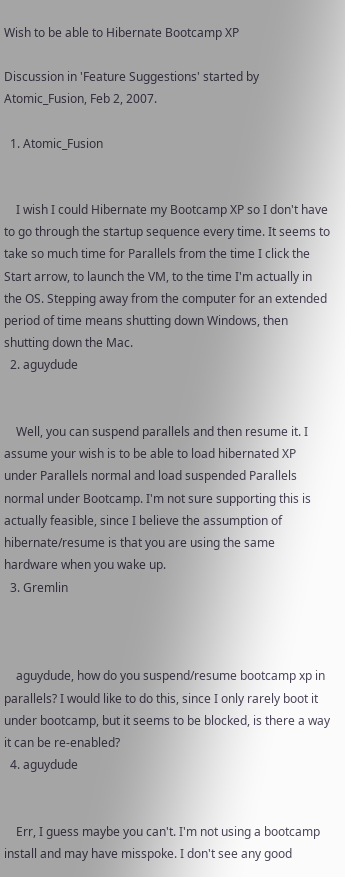Wish to be able to Hibernate Bootcamp XP

Discussion in 'Feature Suggestions' started by Atomic_Fusion, Feb 2, 2007.

  1. Atomic_Fusion


    I wish I could Hibernate my Bootcamp XP so I don't have to go through the startup sequence every time. It seems to take so much time for Parallels from the time I click the Start arrow, to launch the VM, to the time I'm actually in the OS. Stepping away from the computer for an extended period of time means shutting down Windows, then shutting down the Mac.
  2. aguydude


    Well, you can suspend parallels and then resume it. I assume your wish is to be able to load hibernated XP under Parallels normal and load suspended Parallels normal under Bootcamp. I'm not sure supporting this is actually feasible, since I believe the assumption of hibernate/resume is that you are using the same hardware when you wake up.
  3. Gremlin



    aguydude, how do you suspend/resume bootcamp xp in parallels? I would like to do this, since I only rarely boot it under bootcamp, but it seems to be blocked, is there a way it can be re-enabled?
  4. aguydude


    Err, I guess maybe you can't. I'm not using a bootcamp install and may have misspoke. I don't see any good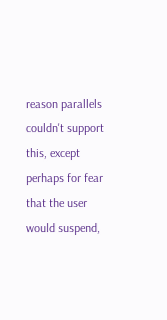reason parallels couldn't support this, except perhaps for fear that the user would suspend,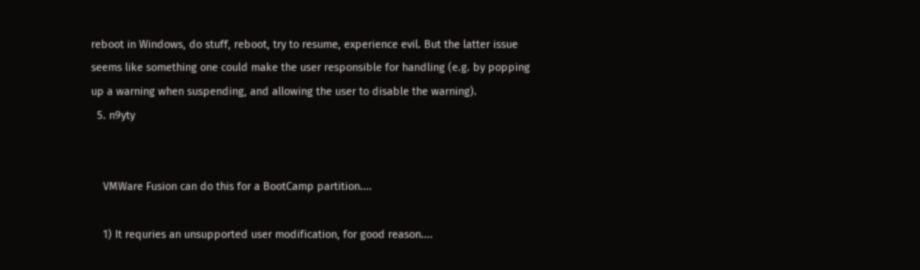reboot in Windows, do stuff, reboot, try to resume, experience evil. But the latter issue seems like something one could make the user responsible for handling (e.g. by popping up a warning when suspending, and allowing the user to disable the warning).
  5. n9yty


    VMWare Fusion can do this for a BootCamp partition....

    1) It requries an unsupported user modification, for good reason....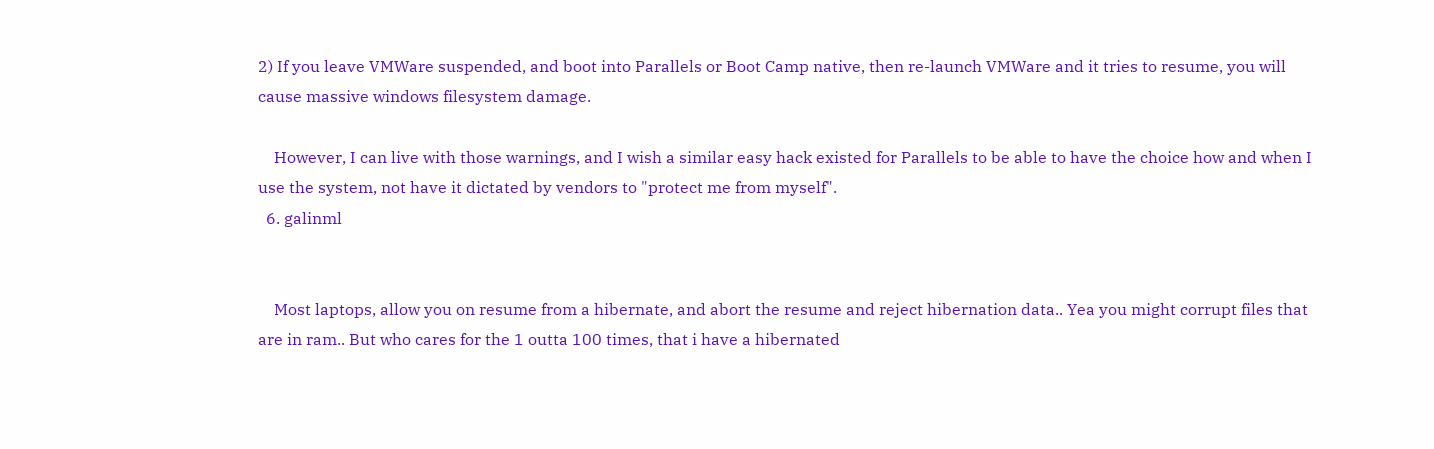2) If you leave VMWare suspended, and boot into Parallels or Boot Camp native, then re-launch VMWare and it tries to resume, you will cause massive windows filesystem damage.

    However, I can live with those warnings, and I wish a similar easy hack existed for Parallels to be able to have the choice how and when I use the system, not have it dictated by vendors to "protect me from myself".
  6. galinml


    Most laptops, allow you on resume from a hibernate, and abort the resume and reject hibernation data.. Yea you might corrupt files that are in ram.. But who cares for the 1 outta 100 times, that i have a hibernated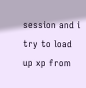session and i try to load up xp from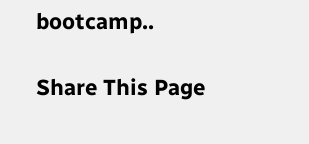bootcamp..

Share This Page